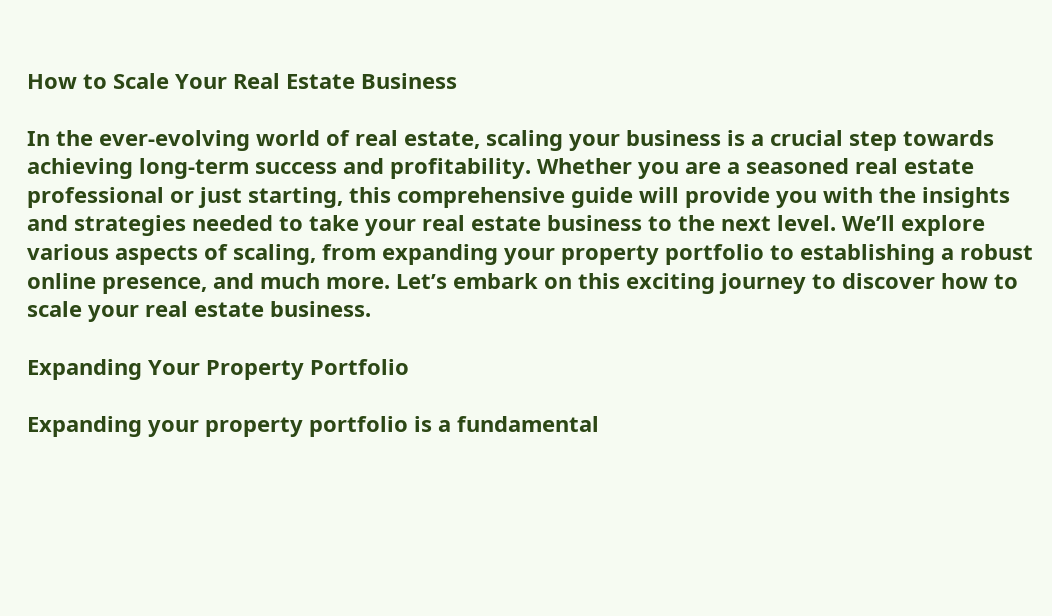How to Scale Your Real Estate Business

In the ever-evolving world of real estate, scaling your business is a crucial step towards achieving long-term success and profitability. Whether you are a seasoned real estate professional or just starting, this comprehensive guide will provide you with the insights and strategies needed to take your real estate business to the next level. We’ll explore various aspects of scaling, from expanding your property portfolio to establishing a robust online presence, and much more. Let’s embark on this exciting journey to discover how to scale your real estate business.

Expanding Your Property Portfolio

Expanding your property portfolio is a fundamental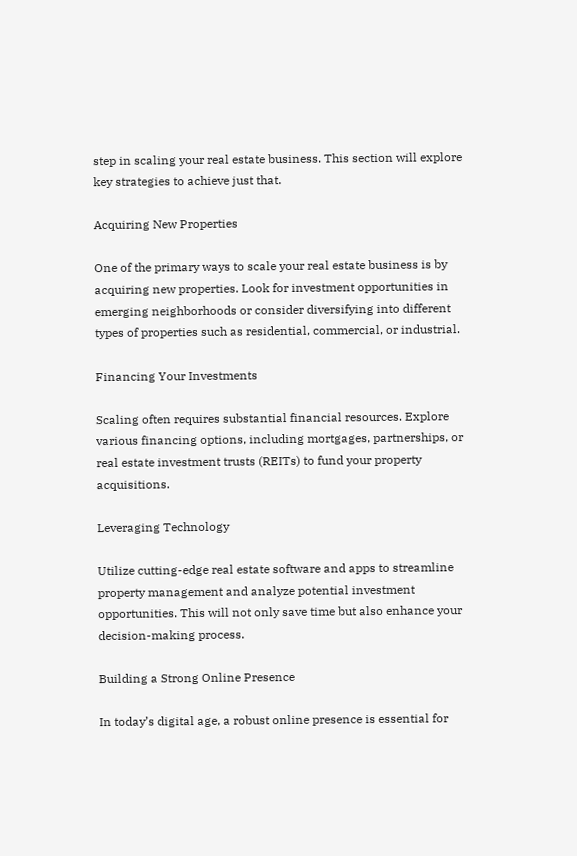step in scaling your real estate business. This section will explore key strategies to achieve just that.

Acquiring New Properties

One of the primary ways to scale your real estate business is by acquiring new properties. Look for investment opportunities in emerging neighborhoods or consider diversifying into different types of properties such as residential, commercial, or industrial.

Financing Your Investments

Scaling often requires substantial financial resources. Explore various financing options, including mortgages, partnerships, or real estate investment trusts (REITs) to fund your property acquisitions.

Leveraging Technology

Utilize cutting-edge real estate software and apps to streamline property management and analyze potential investment opportunities. This will not only save time but also enhance your decision-making process.

Building a Strong Online Presence

In today’s digital age, a robust online presence is essential for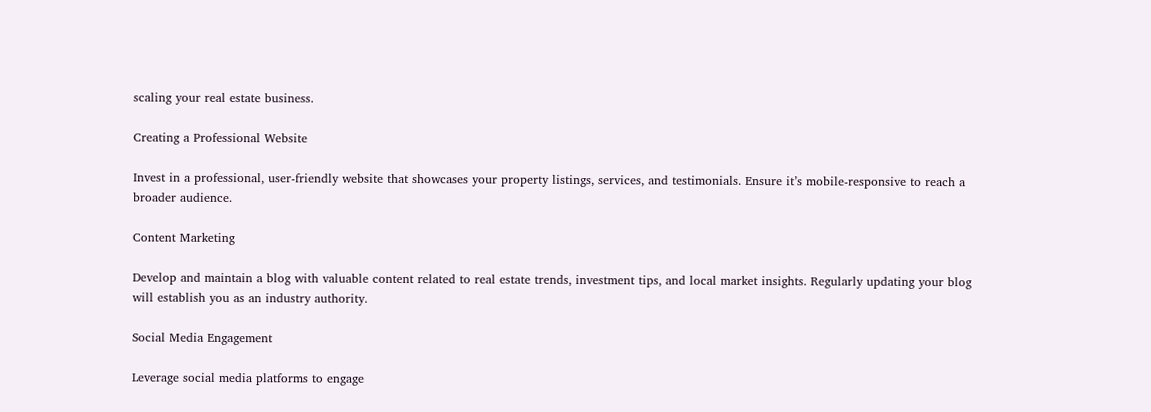scaling your real estate business.

Creating a Professional Website

Invest in a professional, user-friendly website that showcases your property listings, services, and testimonials. Ensure it’s mobile-responsive to reach a broader audience.

Content Marketing

Develop and maintain a blog with valuable content related to real estate trends, investment tips, and local market insights. Regularly updating your blog will establish you as an industry authority.

Social Media Engagement

Leverage social media platforms to engage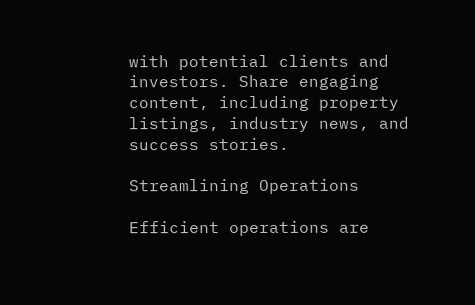with potential clients and investors. Share engaging content, including property listings, industry news, and success stories.

Streamlining Operations

Efficient operations are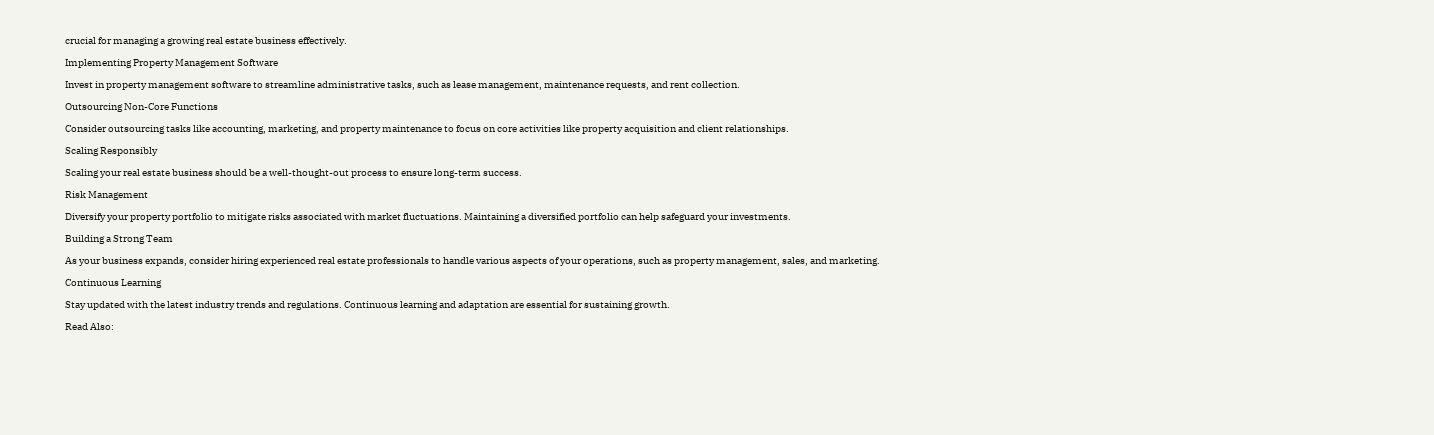crucial for managing a growing real estate business effectively.

Implementing Property Management Software

Invest in property management software to streamline administrative tasks, such as lease management, maintenance requests, and rent collection.

Outsourcing Non-Core Functions

Consider outsourcing tasks like accounting, marketing, and property maintenance to focus on core activities like property acquisition and client relationships.

Scaling Responsibly

Scaling your real estate business should be a well-thought-out process to ensure long-term success.

Risk Management

Diversify your property portfolio to mitigate risks associated with market fluctuations. Maintaining a diversified portfolio can help safeguard your investments.

Building a Strong Team

As your business expands, consider hiring experienced real estate professionals to handle various aspects of your operations, such as property management, sales, and marketing.

Continuous Learning

Stay updated with the latest industry trends and regulations. Continuous learning and adaptation are essential for sustaining growth.

Read Also: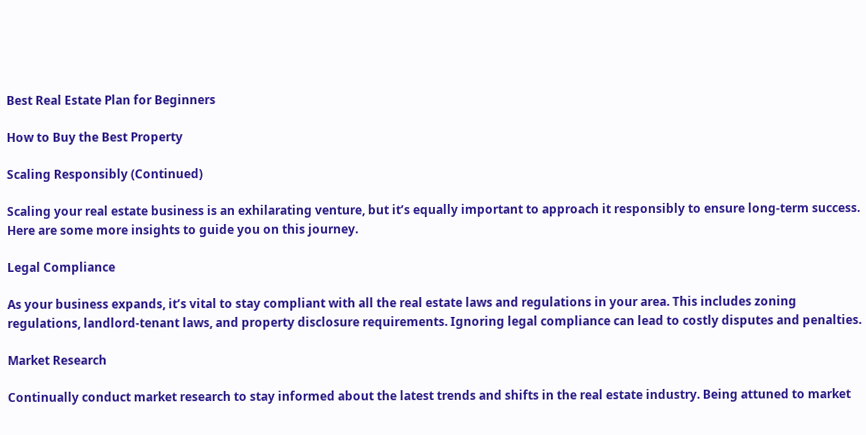Best Real Estate Plan for Beginners

How to Buy the Best Property

Scaling Responsibly (Continued)

Scaling your real estate business is an exhilarating venture, but it’s equally important to approach it responsibly to ensure long-term success. Here are some more insights to guide you on this journey.

Legal Compliance

As your business expands, it’s vital to stay compliant with all the real estate laws and regulations in your area. This includes zoning regulations, landlord-tenant laws, and property disclosure requirements. Ignoring legal compliance can lead to costly disputes and penalties.

Market Research

Continually conduct market research to stay informed about the latest trends and shifts in the real estate industry. Being attuned to market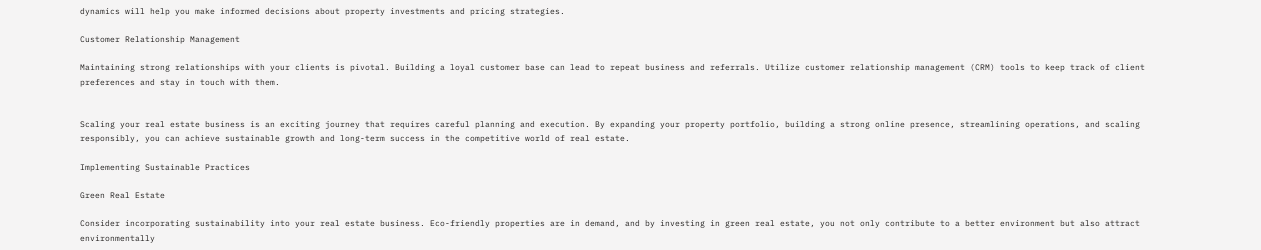dynamics will help you make informed decisions about property investments and pricing strategies.

Customer Relationship Management

Maintaining strong relationships with your clients is pivotal. Building a loyal customer base can lead to repeat business and referrals. Utilize customer relationship management (CRM) tools to keep track of client preferences and stay in touch with them.


Scaling your real estate business is an exciting journey that requires careful planning and execution. By expanding your property portfolio, building a strong online presence, streamlining operations, and scaling responsibly, you can achieve sustainable growth and long-term success in the competitive world of real estate.

Implementing Sustainable Practices

Green Real Estate

Consider incorporating sustainability into your real estate business. Eco-friendly properties are in demand, and by investing in green real estate, you not only contribute to a better environment but also attract environmentally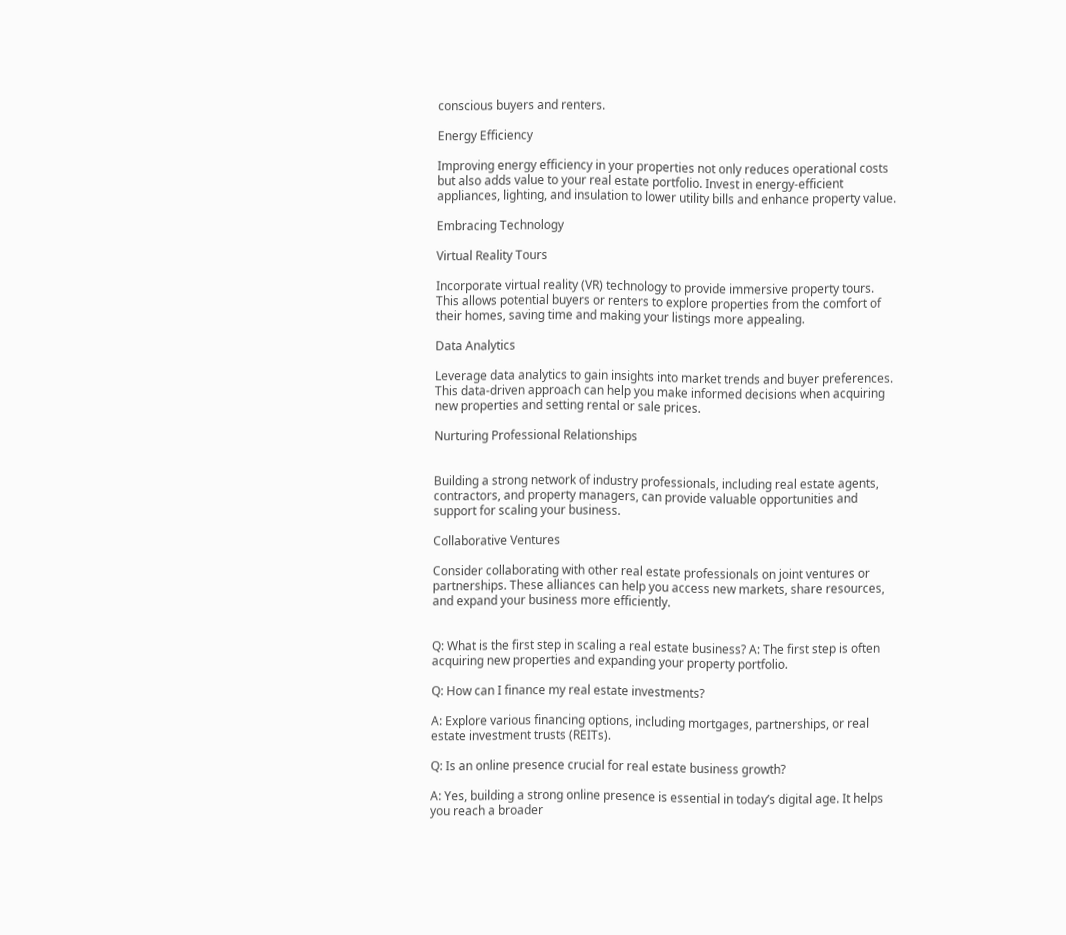conscious buyers and renters.

Energy Efficiency

Improving energy efficiency in your properties not only reduces operational costs but also adds value to your real estate portfolio. Invest in energy-efficient appliances, lighting, and insulation to lower utility bills and enhance property value.

Embracing Technology

Virtual Reality Tours

Incorporate virtual reality (VR) technology to provide immersive property tours. This allows potential buyers or renters to explore properties from the comfort of their homes, saving time and making your listings more appealing.

Data Analytics

Leverage data analytics to gain insights into market trends and buyer preferences. This data-driven approach can help you make informed decisions when acquiring new properties and setting rental or sale prices.

Nurturing Professional Relationships


Building a strong network of industry professionals, including real estate agents, contractors, and property managers, can provide valuable opportunities and support for scaling your business.

Collaborative Ventures

Consider collaborating with other real estate professionals on joint ventures or partnerships. These alliances can help you access new markets, share resources, and expand your business more efficiently.


Q: What is the first step in scaling a real estate business? A: The first step is often acquiring new properties and expanding your property portfolio.

Q: How can I finance my real estate investments?

A: Explore various financing options, including mortgages, partnerships, or real estate investment trusts (REITs).

Q: Is an online presence crucial for real estate business growth?

A: Yes, building a strong online presence is essential in today’s digital age. It helps you reach a broader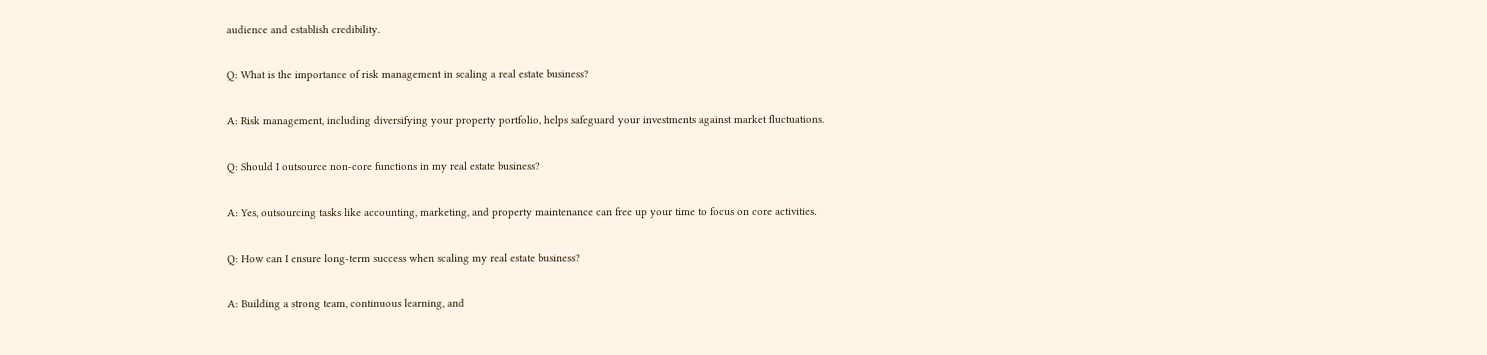audience and establish credibility.

Q: What is the importance of risk management in scaling a real estate business?

A: Risk management, including diversifying your property portfolio, helps safeguard your investments against market fluctuations.

Q: Should I outsource non-core functions in my real estate business?

A: Yes, outsourcing tasks like accounting, marketing, and property maintenance can free up your time to focus on core activities.

Q: How can I ensure long-term success when scaling my real estate business?

A: Building a strong team, continuous learning, and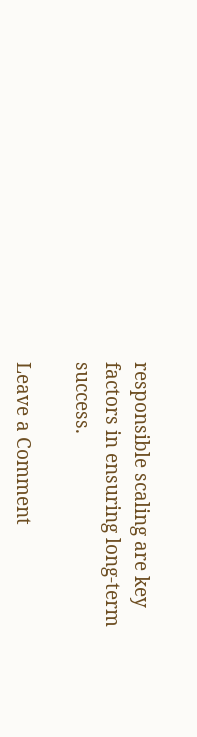responsible scaling are key factors in ensuring long-term success.

Leave a Comment